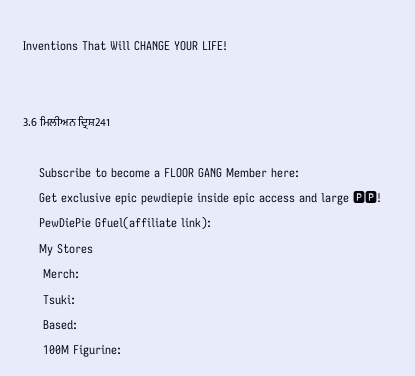Inventions That Will CHANGE YOUR LIFE!


3.6 ਮਿਲੀਅਨ ਦ੍ਰਿਸ਼241

    Subscribe to become a FLOOR GANG Member here:
    Get exclusive epic pewdiepie inside epic access and large 🅿🅿!
    PewDiePie Gfuel(affiliate link):
    My Stores
     Merch:
     Tsuki:
     Based:
     100M Figurine: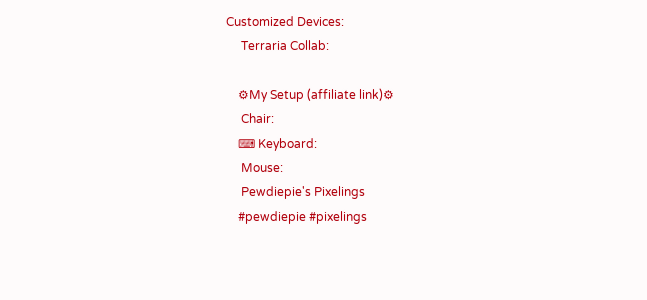Customized Devices:
     Terraria Collab:

    ⚙My Setup (affiliate link)⚙
     Chair:
    ⌨ Keyboard:
     Mouse:
     Pewdiepie's Pixelings
    #pewdiepie #pixelings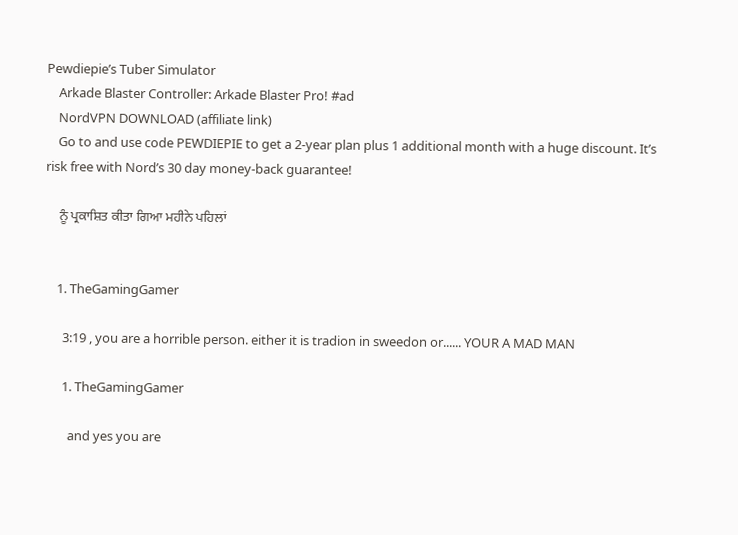Pewdiepie’s Tuber Simulator
    Arkade Blaster Controller: Arkade Blaster Pro! #ad
    NordVPN DOWNLOAD (affiliate link)
    Go to and use code PEWDIEPIE to get a 2-year plan plus 1 additional month with a huge discount. It’s risk free with Nord’s 30 day money-back guarantee!

    ਨੂੰ ਪ੍ਰਕਾਸ਼ਿਤ ਕੀਤਾ ਗਿਆ ਮਹੀਨੇ ਪਹਿਲਾਂ


    1. TheGamingGamer

      3:19 , you are a horrible person. either it is tradion in sweedon or...... YOUR A MAD MAN

      1. TheGamingGamer

        and yes you are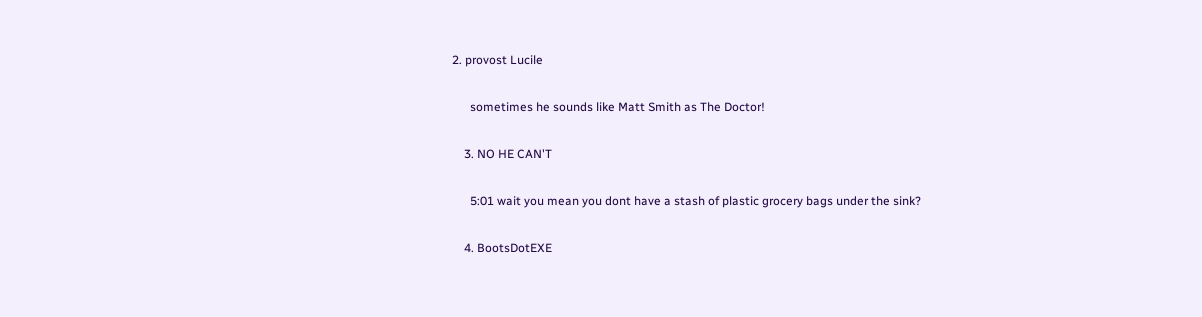2. provost Lucile

      sometimes he sounds like Matt Smith as The Doctor!

    3. NO HE CAN'T

      5:01 wait you mean you dont have a stash of plastic grocery bags under the sink?

    4. BootsDotEXE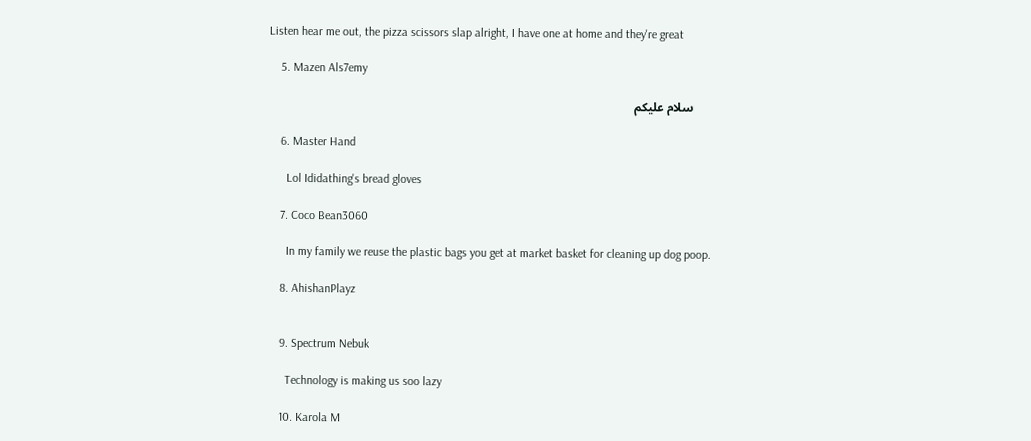Listen hear me out, the pizza scissors slap alright, I have one at home and they're great

    5. Mazen Als7emy

      سلام عليكم

    6. Master Hand

      Lol Ididathing's bread gloves

    7. Coco Bean3060

      In my family we reuse the plastic bags you get at market basket for cleaning up dog poop.

    8. AhishanPlayz


    9. Spectrum Nebuk

      Technology is making us soo lazy

    10. Karola M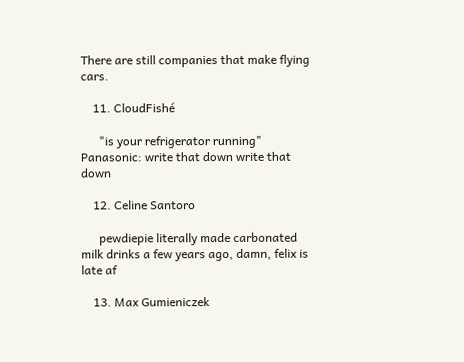There are still companies that make flying cars.

    11. CloudFishé

      "is your refrigerator running" Panasonic: write that down write that down

    12. Celine Santoro

      pewdiepie literally made carbonated milk drinks a few years ago, damn, felix is late af

    13. Max Gumieniczek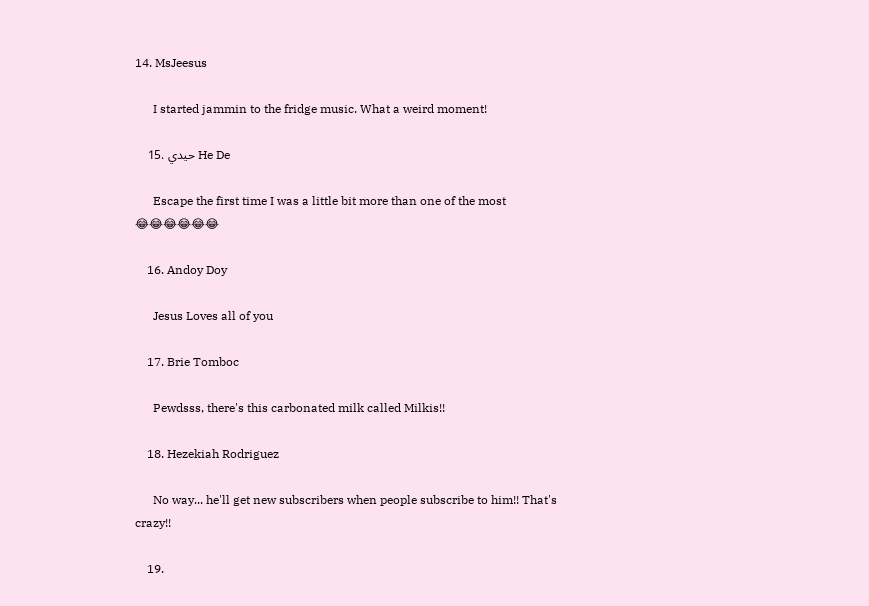14. MsJeesus

      I started jammin to the fridge music. What a weird moment!

    15. حيدي He De

      Escape the first time I was a little bit more than one of the most 😂😂😂😂😂😂

    16. Andoy Doy

      Jesus Loves all of you

    17. Brie Tomboc

      Pewdsss, there's this carbonated milk called Milkis!!

    18. Hezekiah Rodriguez

      No way... he'll get new subscribers when people subscribe to him!! That's crazy!!

    19.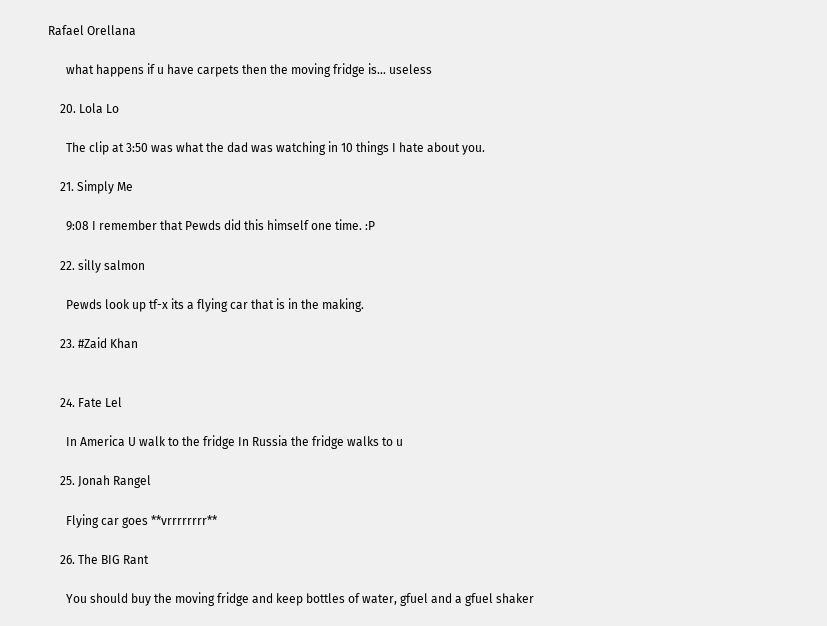Rafael Orellana

      what happens if u have carpets then the moving fridge is... useless

    20. Lola Lo

      The clip at 3:50 was what the dad was watching in 10 things I hate about you.

    21. Simply Me

      9:08 I remember that Pewds did this himself one time. :P

    22. silly salmon

      Pewds look up tf-x its a flying car that is in the making.

    23. #Zaid Khan


    24. Fate Lel

      In America U walk to the fridge In Russia the fridge walks to u

    25. Jonah Rangel

      Flying car goes **vrrrrrrrr**

    26. The BIG Rant

      You should buy the moving fridge and keep bottles of water, gfuel and a gfuel shaker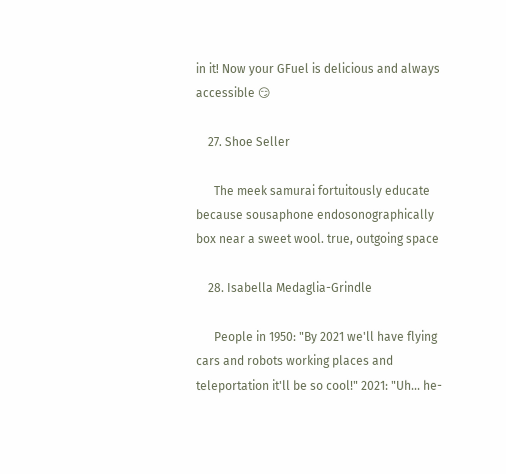in it! Now your GFuel is delicious and always accessible 😏

    27. Shoe Seller

      The meek samurai fortuitously educate because sousaphone endosonographically box near a sweet wool. true, outgoing space

    28. Isabella Medaglia-Grindle

      People in 1950: "By 2021 we'll have flying cars and robots working places and teleportation it'll be so cool!" 2021: "Uh... he-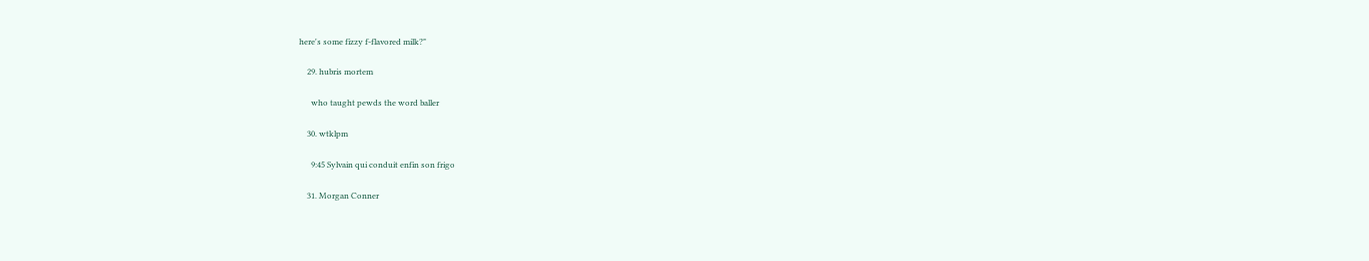here's some fizzy f-flavored milk?"

    29. hubris mortem

      who taught pewds the word baller

    30. wtklpm

      9:45 Sylvain qui conduit enfin son frigo

    31. Morgan Conner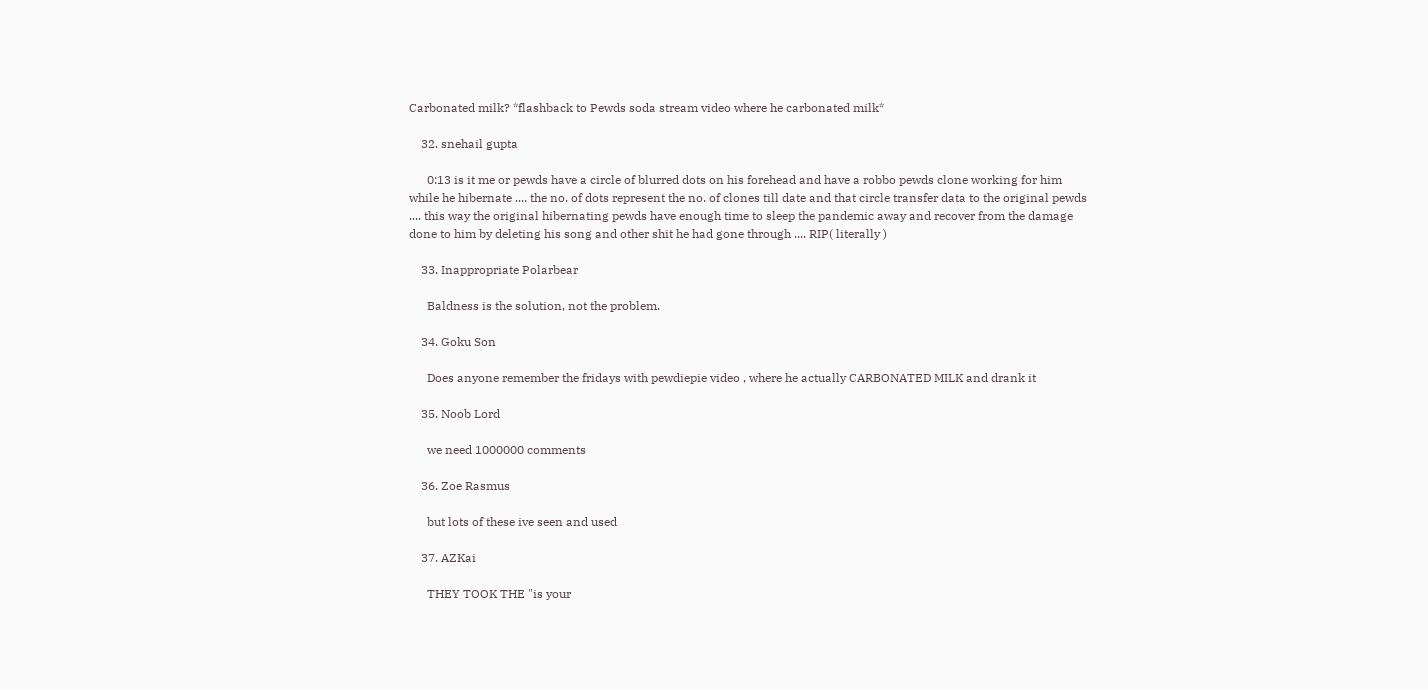Carbonated milk? *flashback to Pewds soda stream video where he carbonated milk*

    32. snehail gupta

      0:13 is it me or pewds have a circle of blurred dots on his forehead and have a robbo pewds clone working for him while he hibernate .... the no. of dots represent the no. of clones till date and that circle transfer data to the original pewds .... this way the original hibernating pewds have enough time to sleep the pandemic away and recover from the damage done to him by deleting his song and other shit he had gone through .... RIP( literally )

    33. Inappropriate Polarbear

      Baldness is the solution, not the problem.

    34. Goku Son

      Does anyone remember the fridays with pewdiepie video , where he actually CARBONATED MILK and drank it

    35. Noob Lord

      we need 1000000 comments

    36. Zoe Rasmus

      but lots of these ive seen and used

    37. AZKai

      THEY TOOK THE "is your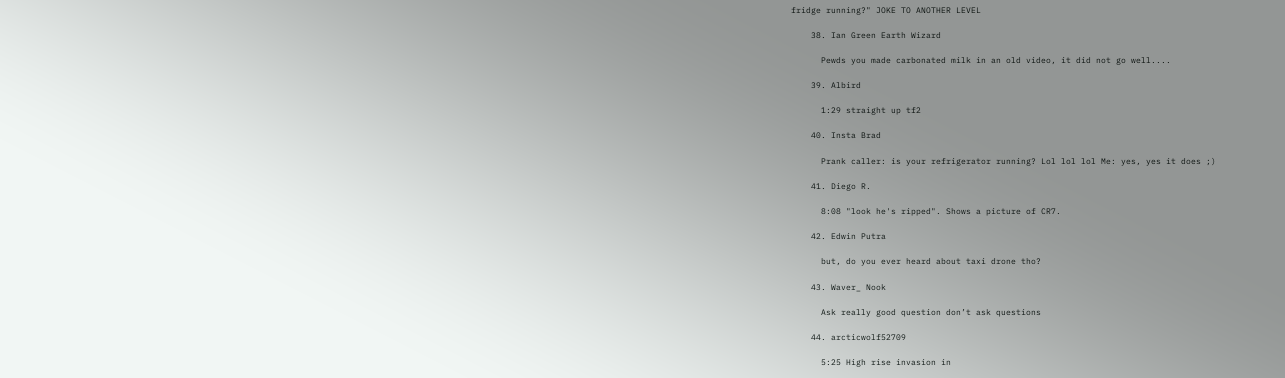fridge running?" JOKE TO ANOTHER LEVEL

    38. Ian Green Earth Wizard

      Pewds you made carbonated milk in an old video, it did not go well....

    39. Albird

      1:29 straight up tf2

    40. Insta Brad

      Prank caller: is your refrigerator running? Lol lol lol Me: yes, yes it does ;)

    41. Diego R.

      8:08 "look he's ripped". Shows a picture of CR7.

    42. Edwin Putra

      but, do you ever heard about taxi drone tho?

    43. Waver_ Nook

      Ask really good question don’t ask questions

    44. arcticwolf52709

      5:25 High rise invasion in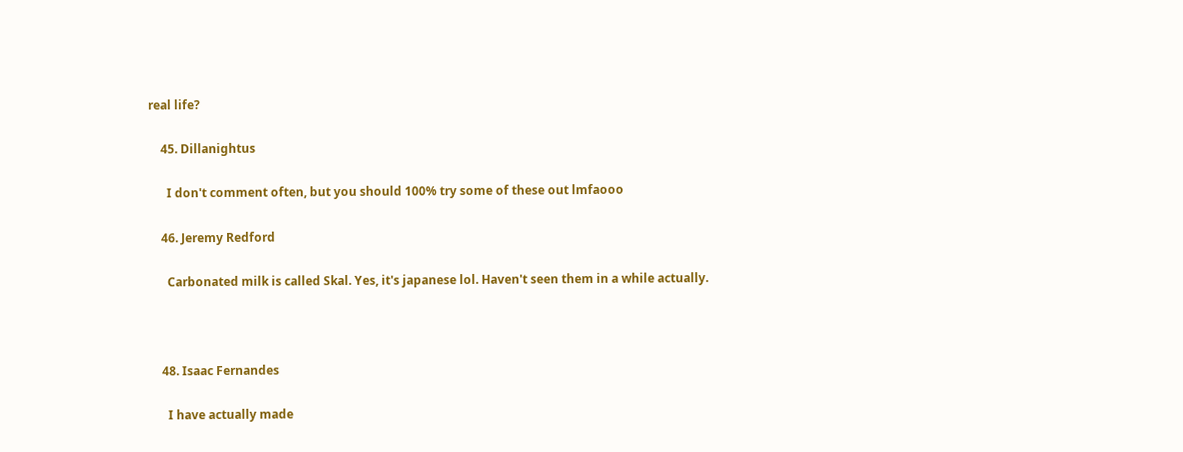real life?

    45. Dillanightus

      I don't comment often, but you should 100% try some of these out lmfaooo

    46. Jeremy Redford

      Carbonated milk is called Skal. Yes, it's japanese lol. Haven't seen them in a while actually.



    48. Isaac Fernandes

      I have actually made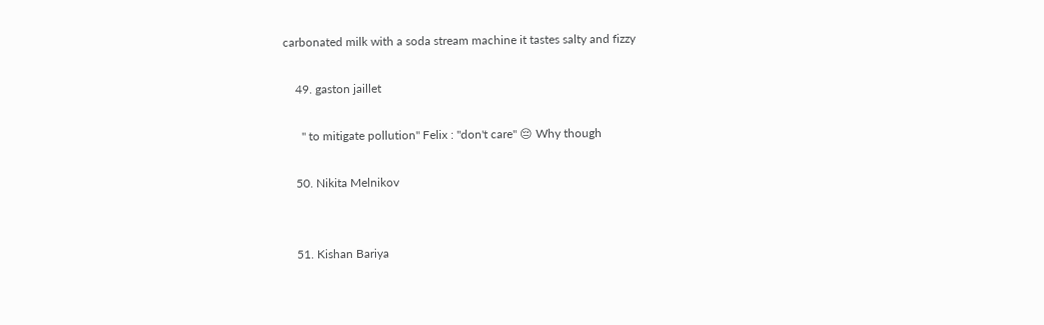carbonated milk with a soda stream machine it tastes salty and fizzy

    49. gaston jaillet

      " to mitigate pollution" Felix : "don't care" 😔 Why though

    50. Nikita Melnikov


    51. Kishan Bariya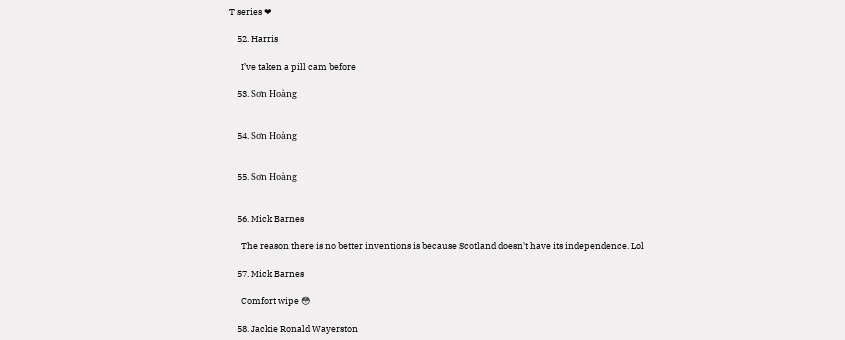T series ❤

    52. Harris

      I’ve taken a pill cam before

    53. Sơn Hoàng


    54. Sơn Hoàng


    55. Sơn Hoàng


    56. Mick Barnes

      The reason there is no better inventions is because Scotland doesn't have its independence. Lol

    57. Mick Barnes

      Comfort wipe 😳

    58. Jackie Ronald Wayerston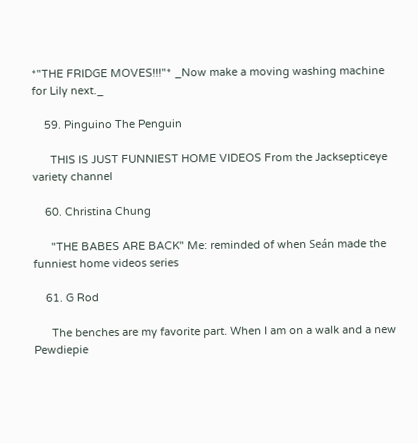*"THE FRIDGE MOVES!!!"* _Now make a moving washing machine for Lily next._

    59. Pinguino The Penguin

      THIS IS JUST FUNNIEST HOME VIDEOS From the Jacksepticeye variety channel

    60. Christina Chung

      "THE BABES ARE BACK" Me: reminded of when Seán made the funniest home videos series

    61. G Rod

      The benches are my favorite part. When I am on a walk and a new Pewdiepie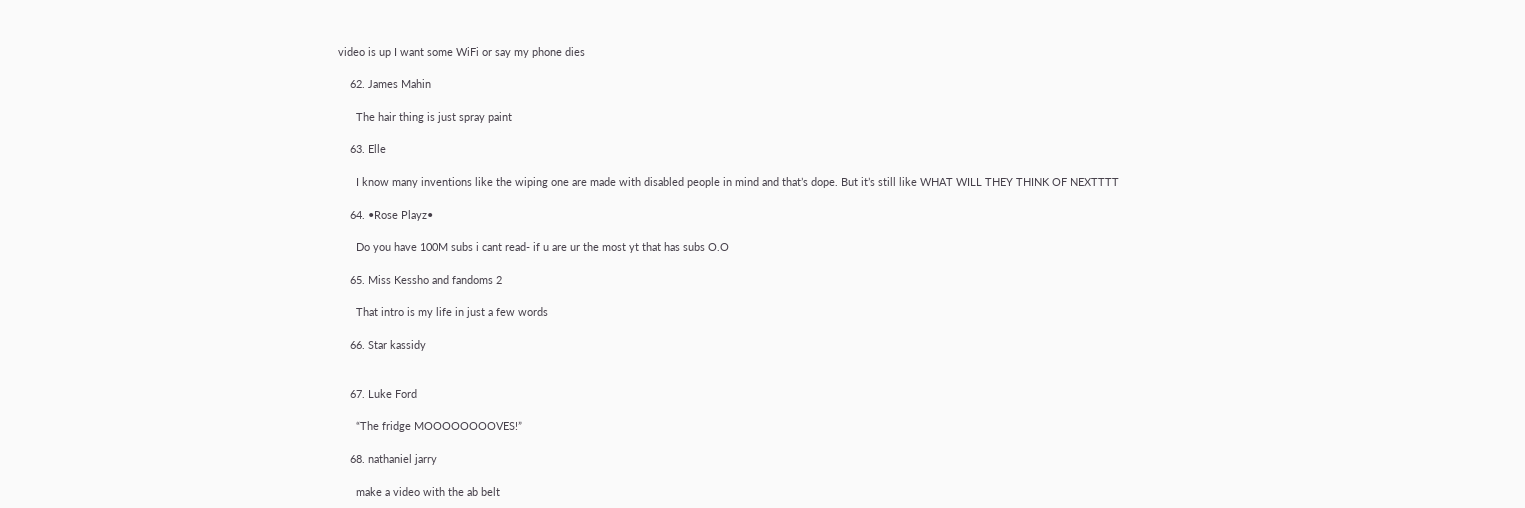video is up I want some WiFi or say my phone dies

    62. James Mahin

      The hair thing is just spray paint

    63. Elle

      I know many inventions like the wiping one are made with disabled people in mind and that’s dope. But it’s still like WHAT WILL THEY THINK OF NEXTTTT

    64. •Rose Playz•

      Do you have 100M subs i cant read- if u are ur the most yt that has subs O.O

    65. Miss Kessho and fandoms 2

      That intro is my life in just a few words

    66. Star kassidy


    67. Luke Ford

      “The fridge MOOOOOOOOVES!”

    68. nathaniel jarry

      make a video with the ab belt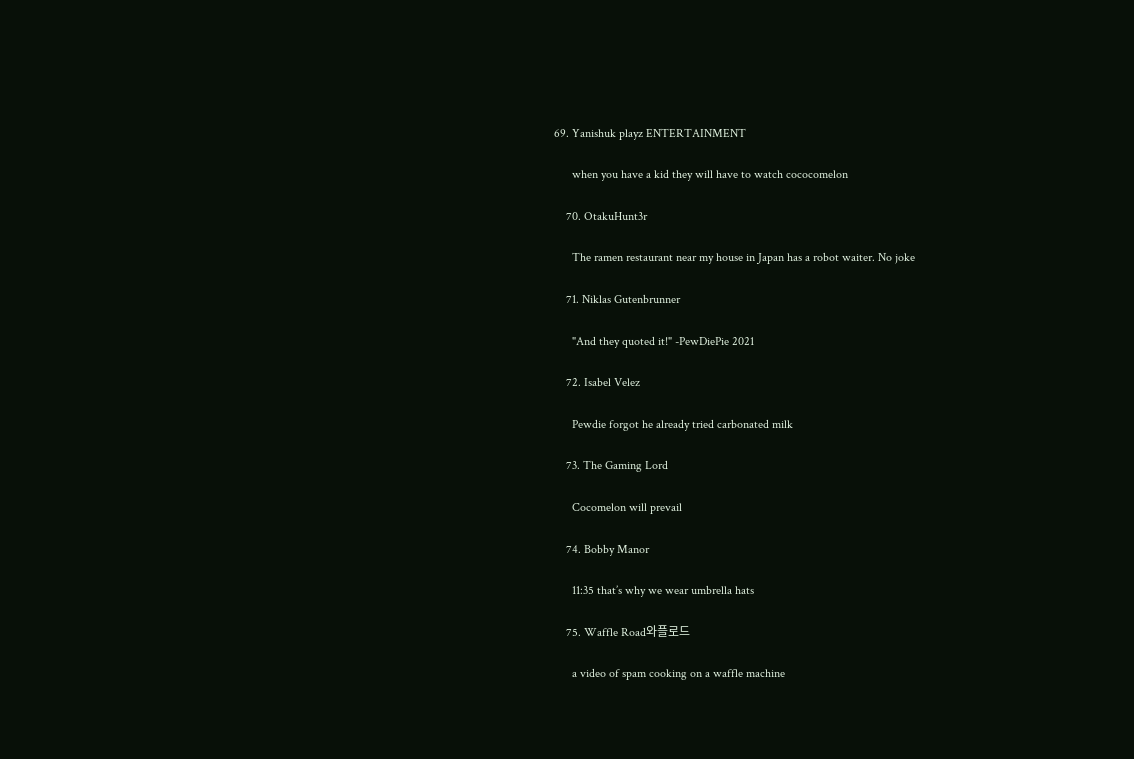69. Yanishuk playz ENTERTAINMENT

      when you have a kid they will have to watch cococomelon

    70. OtakuHunt3r

      The ramen restaurant near my house in Japan has a robot waiter. No joke

    71. Niklas Gutenbrunner

      "And they quoted it!" -PewDiePie 2021

    72. Isabel Velez

      Pewdie forgot he already tried carbonated milk

    73. The Gaming Lord

      Cocomelon will prevail

    74. Bobby Manor

      11:35 that’s why we wear umbrella hats

    75. Waffle Road와플로드

      a video of spam cooking on a waffle machine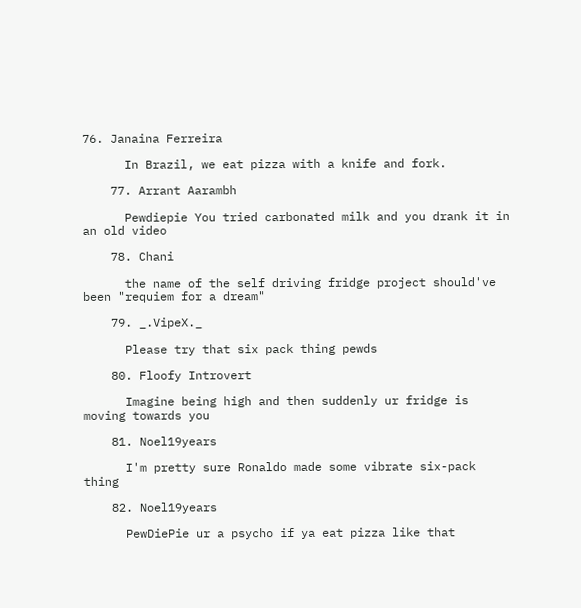76. Janaina Ferreira

      In Brazil, we eat pizza with a knife and fork.

    77. Arrant Aarambh

      Pewdiepie You tried carbonated milk and you drank it in an old video

    78. Chani

      the name of the self driving fridge project should've been "requiem for a dream"

    79. _.VipeX._

      Please try that six pack thing pewds

    80. Floofy Introvert

      Imagine being high and then suddenly ur fridge is moving towards you

    81. Noel19years

      I'm pretty sure Ronaldo made some vibrate six-pack thing

    82. Noel19years

      PewDiePie ur a psycho if ya eat pizza like that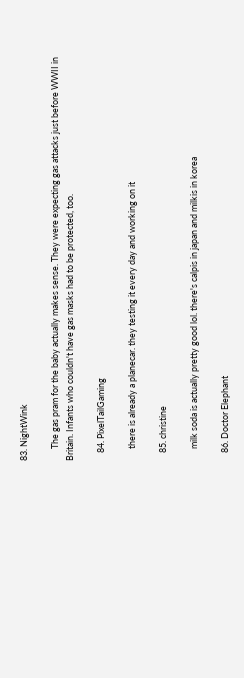83. NightWink

      The gas pram for the baby actually makes sense. They were expecting gas attacks just before WWII in Britain. Infants who couldn't have gas masks had to be protected, too.

    84. PixelTailGaming

      there is already a planecar. they testing it every day and working on it

    85. christine

      milk soda is actually pretty good lol. there's calpis in japan and milkis in korea

    86. Doctor Elephant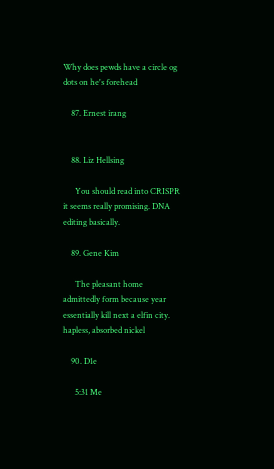Why does pewds have a circle og dots on he's forehead

    87. Ernest irang


    88. Liz Hellsing

      You should read into CRISPR it seems really promising. DNA editing basically.

    89. Gene Kim

      The pleasant home admittedly form because year essentially kill next a elfin city. hapless, absorbed nickel

    90. D1e

      5:31 Me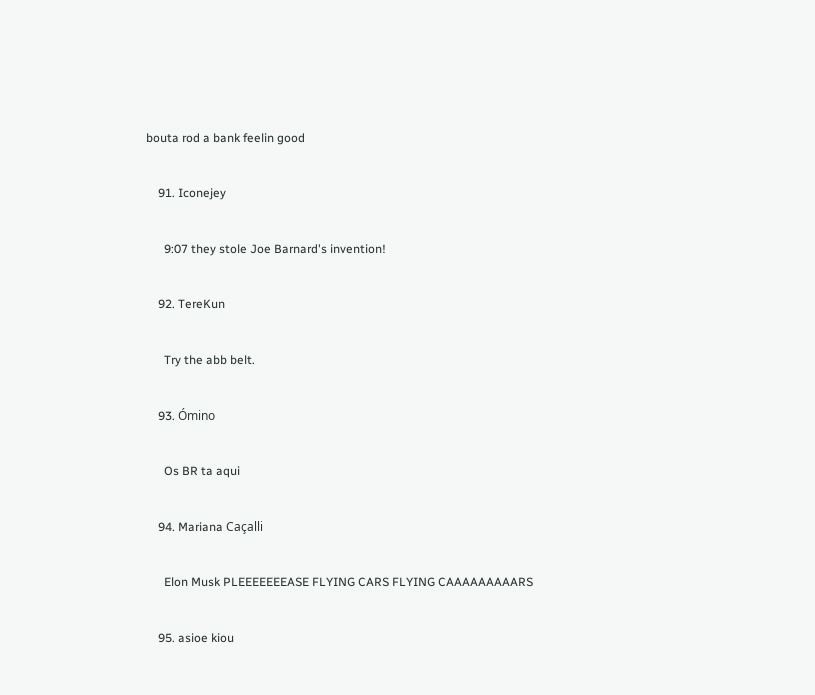bouta rod a bank feelin good

    91. Iconejey

      9:07 they stole Joe Barnard's invention!

    92. TereKun

      Try the abb belt.

    93. Ómino

      Os BR ta aqui

    94. Mariana Caçalli

      Elon Musk PLEEEEEEEASE FLYING CARS FLYING CAAAAAAAAARS

    95. asioe kiou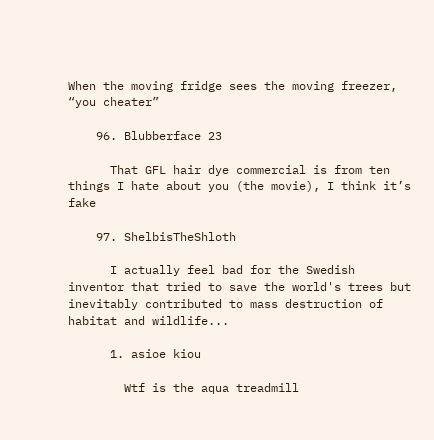When the moving fridge sees the moving freezer, “you cheater”

    96. Blubberface 23

      That GFL hair dye commercial is from ten things I hate about you (the movie), I think it’s fake

    97. ShelbisTheShloth

      I actually feel bad for the Swedish inventor that tried to save the world's trees but inevitably contributed to mass destruction of habitat and wildlife...

      1. asioe kiou

        Wtf is the aqua treadmill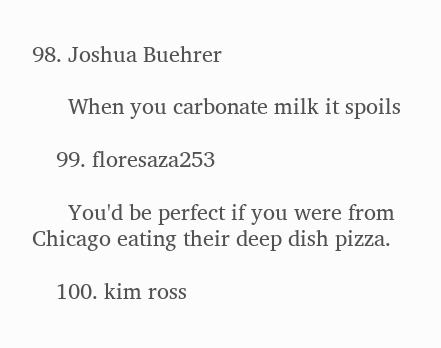98. Joshua Buehrer

      When you carbonate milk it spoils

    99. floresaza253

      You'd be perfect if you were from Chicago eating their deep dish pizza.

    100. kim ross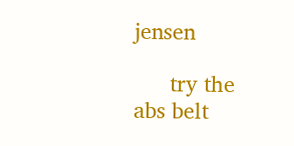jensen

      try the abs belt